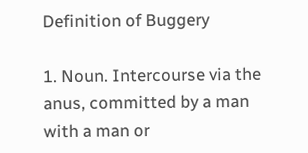Definition of Buggery

1. Noun. Intercourse via the anus, committed by a man with a man or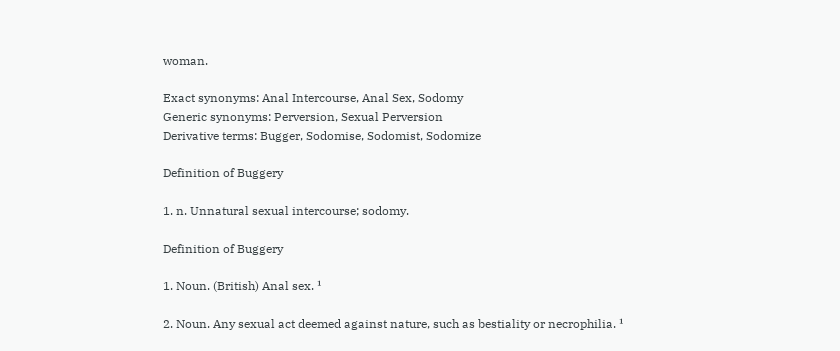woman.

Exact synonyms: Anal Intercourse, Anal Sex, Sodomy
Generic synonyms: Perversion, Sexual Perversion
Derivative terms: Bugger, Sodomise, Sodomist, Sodomize

Definition of Buggery

1. n. Unnatural sexual intercourse; sodomy.

Definition of Buggery

1. Noun. (British) Anal sex. ¹

2. Noun. Any sexual act deemed against nature, such as bestiality or necrophilia. ¹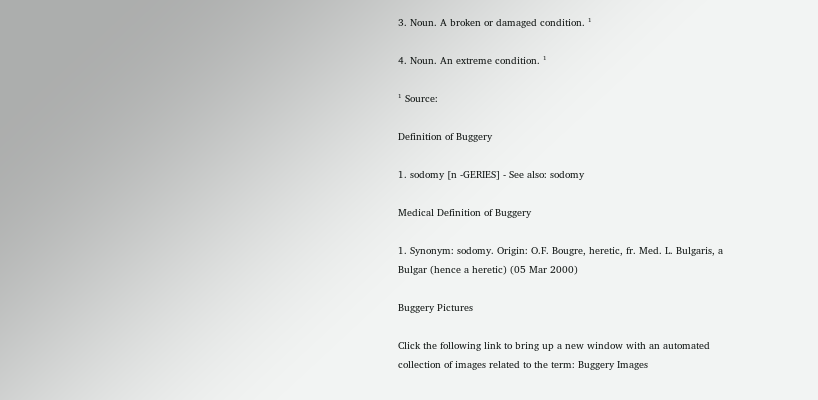3. Noun. A broken or damaged condition. ¹

4. Noun. An extreme condition. ¹

¹ Source:

Definition of Buggery

1. sodomy [n -GERIES] - See also: sodomy

Medical Definition of Buggery

1. Synonym: sodomy. Origin: O.F. Bougre, heretic, fr. Med. L. Bulgaris, a Bulgar (hence a heretic) (05 Mar 2000)

Buggery Pictures

Click the following link to bring up a new window with an automated collection of images related to the term: Buggery Images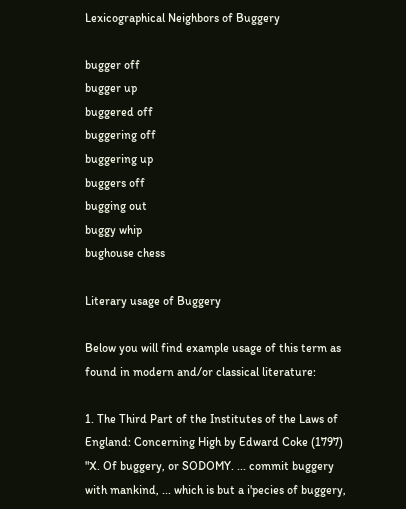Lexicographical Neighbors of Buggery

bugger off
bugger up
buggered off
buggering off
buggering up
buggers off
bugging out
buggy whip
bughouse chess

Literary usage of Buggery

Below you will find example usage of this term as found in modern and/or classical literature:

1. The Third Part of the Institutes of the Laws of England: Concerning High by Edward Coke (1797)
"X. Of buggery, or SODOMY. ... commit buggery with mankind, ... which is but a i'pecies of buggery,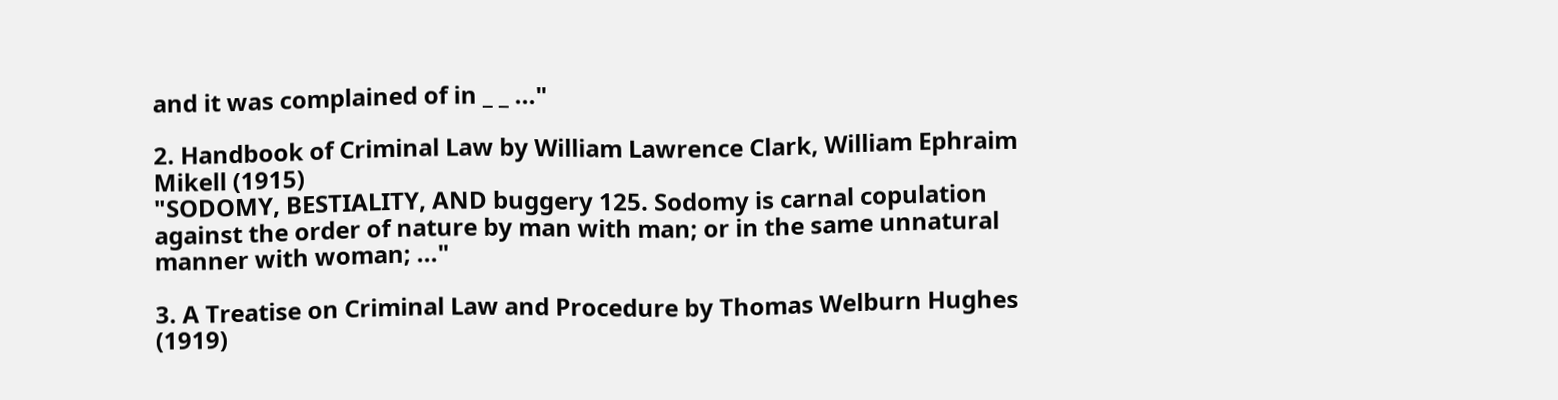and it was complained of in _ _ ..."

2. Handbook of Criminal Law by William Lawrence Clark, William Ephraim Mikell (1915)
"SODOMY, BESTIALITY, AND buggery 125. Sodomy is carnal copulation against the order of nature by man with man; or in the same unnatural manner with woman; ..."

3. A Treatise on Criminal Law and Procedure by Thomas Welburn Hughes (1919)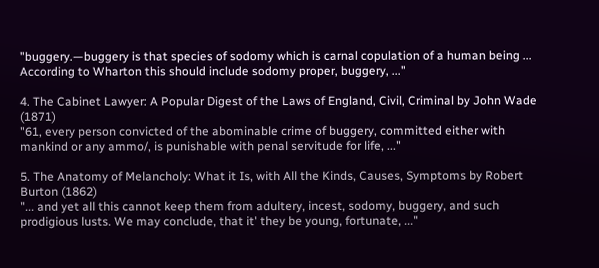"buggery.—buggery is that species of sodomy which is carnal copulation of a human being ... According to Wharton this should include sodomy proper, buggery, ..."

4. The Cabinet Lawyer: A Popular Digest of the Laws of England, Civil, Criminal by John Wade (1871)
"61, every person convicted of the abominable crime of buggery, committed either with mankind or any ammo/, is punishable with penal servitude for life, ..."

5. The Anatomy of Melancholy: What it Is, with All the Kinds, Causes, Symptoms by Robert Burton (1862)
"... and yet all this cannot keep them from adultery, incest, sodomy, buggery, and such prodigious lusts. We may conclude, that it' they be young, fortunate, ..."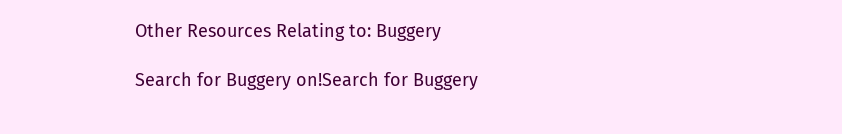Other Resources Relating to: Buggery

Search for Buggery on!Search for Buggery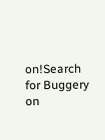on!Search for Buggery on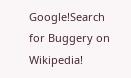Google!Search for Buggery on Wikipedia!